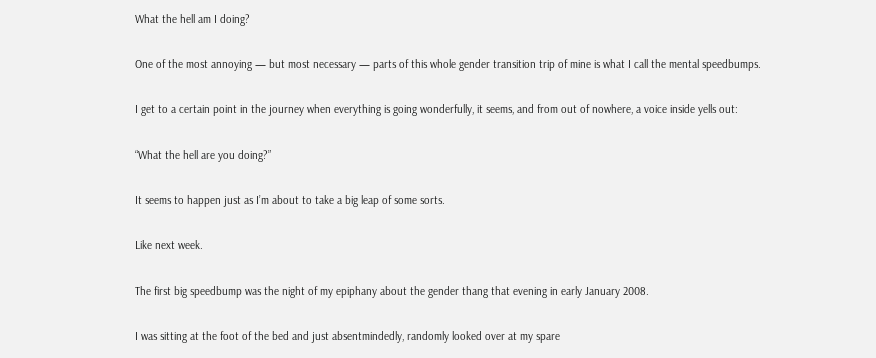What the hell am I doing?

One of the most annoying — but most necessary — parts of this whole gender transition trip of mine is what I call the mental speedbumps.

I get to a certain point in the journey when everything is going wonderfully, it seems, and from out of nowhere, a voice inside yells out:

“What the hell are you doing?”

It seems to happen just as I’m about to take a big leap of some sorts.

Like next week.

The first big speedbump was the night of my epiphany about the gender thang that evening in early January 2008.

I was sitting at the foot of the bed and just absentmindedly, randomly looked over at my spare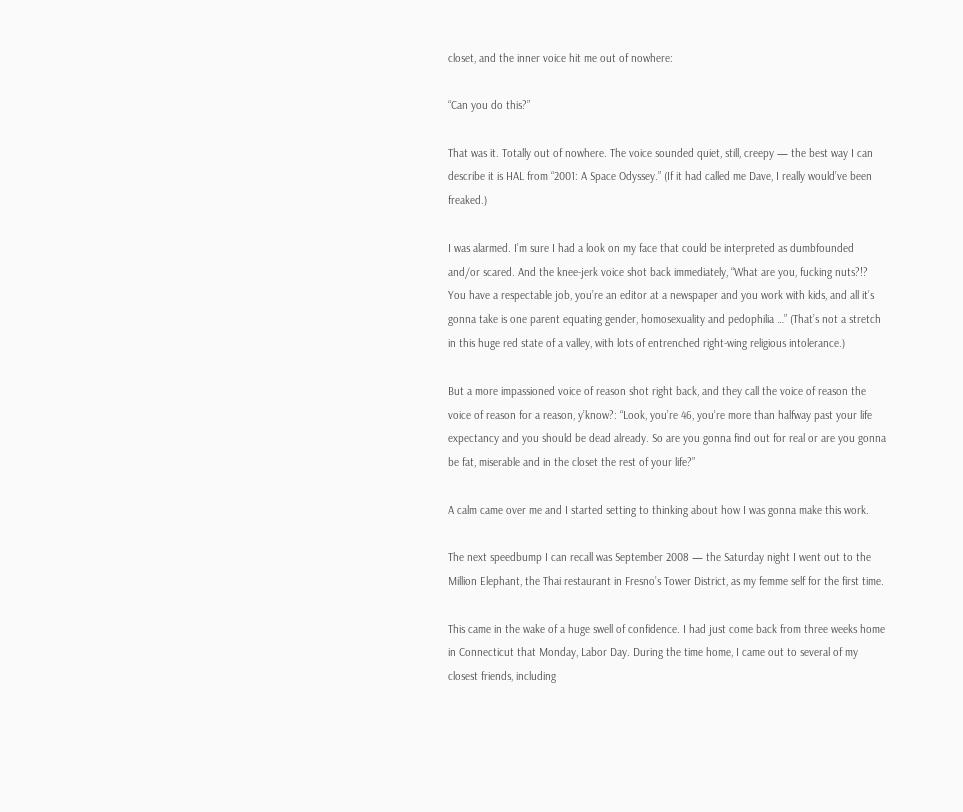closet, and the inner voice hit me out of nowhere:

“Can you do this?”

That was it. Totally out of nowhere. The voice sounded quiet, still, creepy — the best way I can describe it is HAL from “2001: A Space Odyssey.” (If it had called me Dave, I really would’ve been freaked.)

I was alarmed. I’m sure I had a look on my face that could be interpreted as dumbfounded and/or scared. And the knee-jerk voice shot back immediately, “What are you, fucking nuts?!? You have a respectable job, you’re an editor at a newspaper and you work with kids, and all it’s gonna take is one parent equating gender, homosexuality and pedophilia …” (That’s not a stretch in this huge red state of a valley, with lots of entrenched right-wing religious intolerance.)

But a more impassioned voice of reason shot right back, and they call the voice of reason the voice of reason for a reason, y’know?: “Look, you’re 46, you’re more than halfway past your life expectancy and you should be dead already. So are you gonna find out for real or are you gonna be fat, miserable and in the closet the rest of your life?”

A calm came over me and I started setting to thinking about how I was gonna make this work.

The next speedbump I can recall was September 2008 — the Saturday night I went out to the Million Elephant, the Thai restaurant in Fresno’s Tower District, as my femme self for the first time.

This came in the wake of a huge swell of confidence. I had just come back from three weeks home in Connecticut that Monday, Labor Day. During the time home, I came out to several of my closest friends, including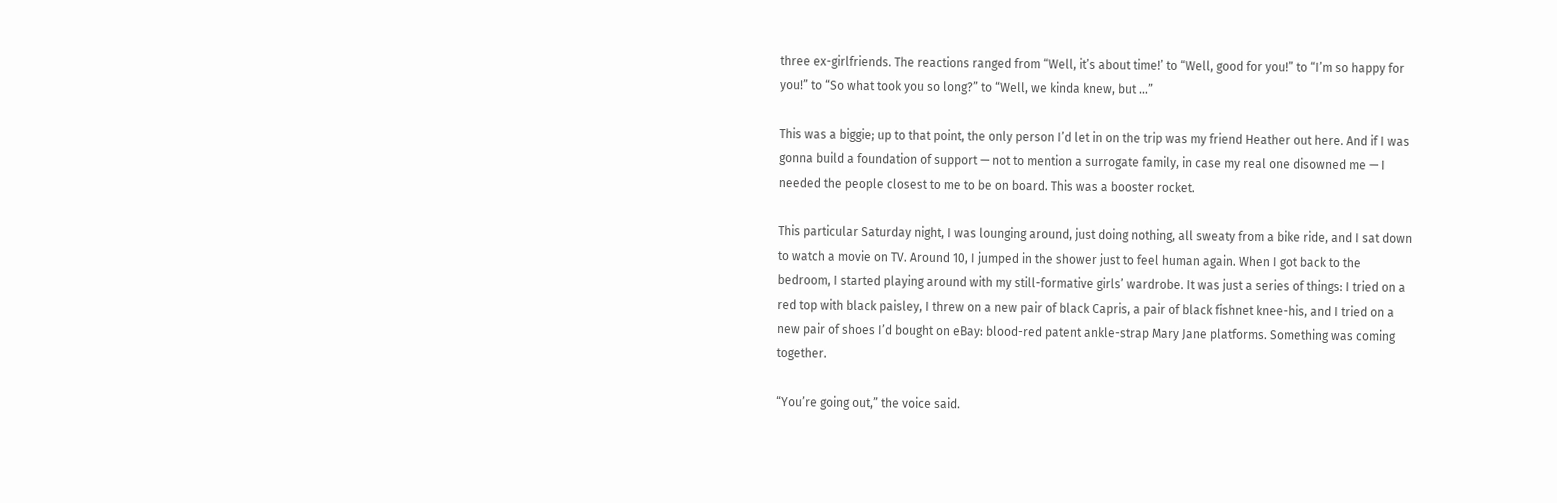three ex-girlfriends. The reactions ranged from “Well, it’s about time!’ to “Well, good for you!” to “I’m so happy for you!” to “So what took you so long?” to “Well, we kinda knew, but …”

This was a biggie; up to that point, the only person I’d let in on the trip was my friend Heather out here. And if I was gonna build a foundation of support — not to mention a surrogate family, in case my real one disowned me — I needed the people closest to me to be on board. This was a booster rocket.

This particular Saturday night, I was lounging around, just doing nothing, all sweaty from a bike ride, and I sat down to watch a movie on TV. Around 10, I jumped in the shower just to feel human again. When I got back to the bedroom, I started playing around with my still-formative girls’ wardrobe. It was just a series of things: I tried on a red top with black paisley, I threw on a new pair of black Capris, a pair of black fishnet knee-his, and I tried on a new pair of shoes I’d bought on eBay: blood-red patent ankle-strap Mary Jane platforms. Something was coming together.

“You’re going out,” the voice said.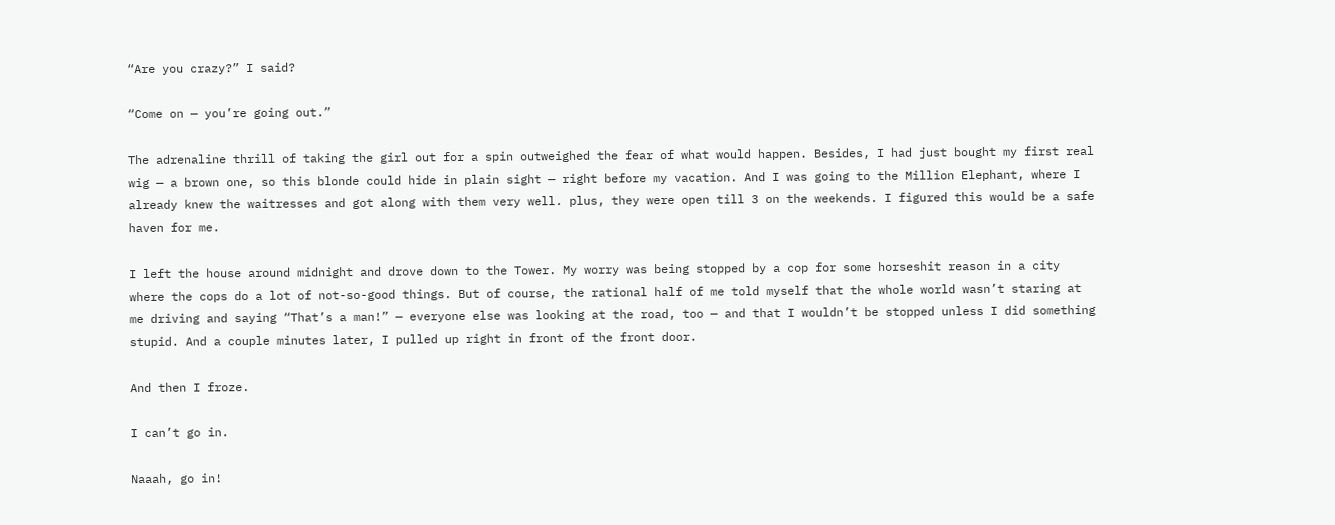“Are you crazy?” I said?

“Come on — you’re going out.”

The adrenaline thrill of taking the girl out for a spin outweighed the fear of what would happen. Besides, I had just bought my first real wig — a brown one, so this blonde could hide in plain sight — right before my vacation. And I was going to the Million Elephant, where I already knew the waitresses and got along with them very well. plus, they were open till 3 on the weekends. I figured this would be a safe haven for me.

I left the house around midnight and drove down to the Tower. My worry was being stopped by a cop for some horseshit reason in a city where the cops do a lot of not-so-good things. But of course, the rational half of me told myself that the whole world wasn’t staring at me driving and saying “That’s a man!” — everyone else was looking at the road, too — and that I wouldn’t be stopped unless I did something stupid. And a couple minutes later, I pulled up right in front of the front door.

And then I froze.

I can’t go in.

Naaah, go in!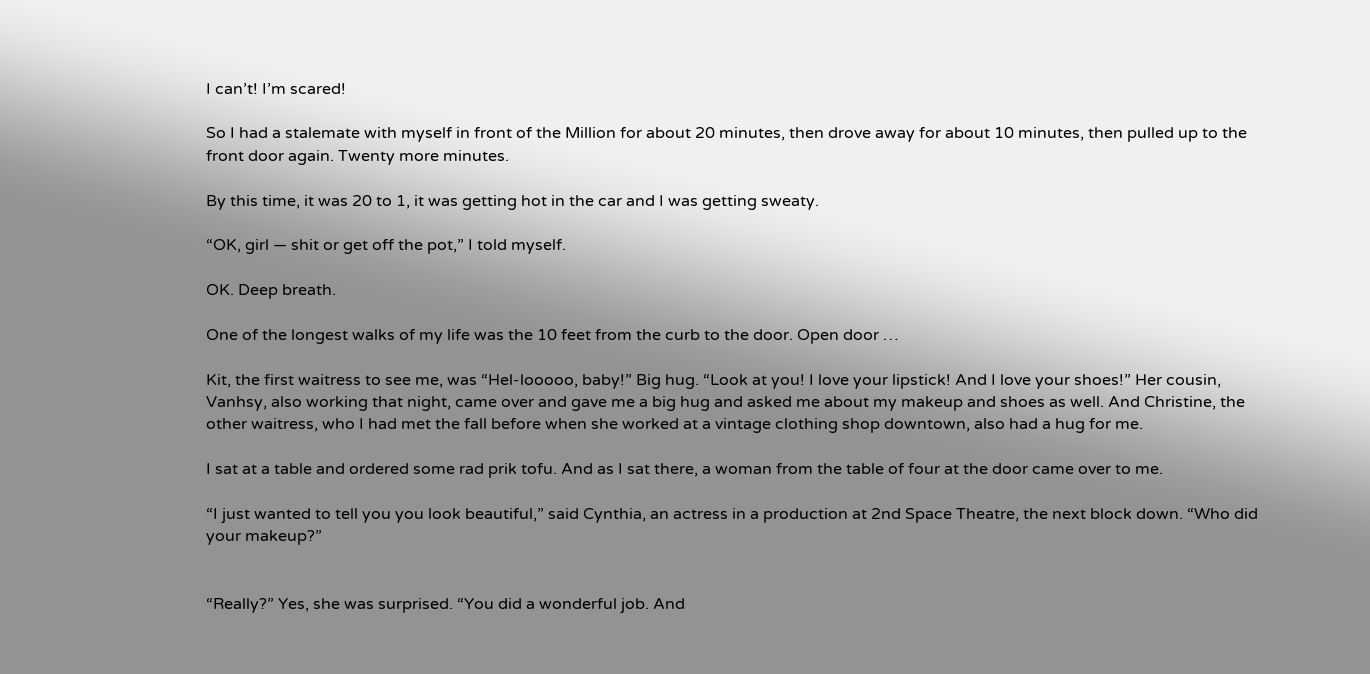I can’t! I’m scared!

So I had a stalemate with myself in front of the Million for about 20 minutes, then drove away for about 10 minutes, then pulled up to the front door again. Twenty more minutes.

By this time, it was 20 to 1, it was getting hot in the car and I was getting sweaty.

“OK, girl — shit or get off the pot,” I told myself.

OK. Deep breath.

One of the longest walks of my life was the 10 feet from the curb to the door. Open door …

Kit, the first waitress to see me, was “Hel-looooo, baby!” Big hug. “Look at you! I love your lipstick! And I love your shoes!” Her cousin, Vanhsy, also working that night, came over and gave me a big hug and asked me about my makeup and shoes as well. And Christine, the other waitress, who I had met the fall before when she worked at a vintage clothing shop downtown, also had a hug for me.

I sat at a table and ordered some rad prik tofu. And as I sat there, a woman from the table of four at the door came over to me.

“I just wanted to tell you you look beautiful,” said Cynthia, an actress in a production at 2nd Space Theatre, the next block down. “Who did your makeup?”


“Really?” Yes, she was surprised. “You did a wonderful job. And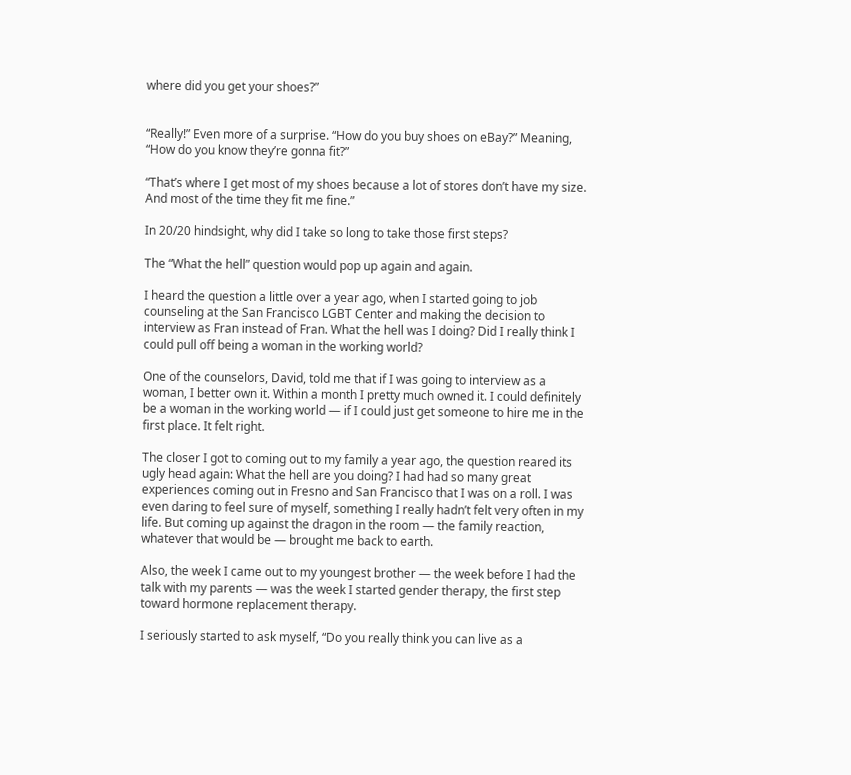where did you get your shoes?”


“Really!” Even more of a surprise. “How do you buy shoes on eBay?” Meaning, “How do you know they’re gonna fit?”

“That’s where I get most of my shoes because a lot of stores don’t have my size. And most of the time they fit me fine.”

In 20/20 hindsight, why did I take so long to take those first steps?

The “What the hell” question would pop up again and again.

I heard the question a little over a year ago, when I started going to job counseling at the San Francisco LGBT Center and making the decision to interview as Fran instead of Fran. What the hell was I doing? Did I really think I could pull off being a woman in the working world?

One of the counselors, David, told me that if I was going to interview as a woman, I better own it. Within a month I pretty much owned it. I could definitely be a woman in the working world — if I could just get someone to hire me in the first place. It felt right.

The closer I got to coming out to my family a year ago, the question reared its ugly head again: What the hell are you doing? I had had so many great experiences coming out in Fresno and San Francisco that I was on a roll. I was even daring to feel sure of myself, something I really hadn’t felt very often in my life. But coming up against the dragon in the room — the family reaction, whatever that would be — brought me back to earth.

Also, the week I came out to my youngest brother — the week before I had the talk with my parents — was the week I started gender therapy, the first step toward hormone replacement therapy.

I seriously started to ask myself, “Do you really think you can live as a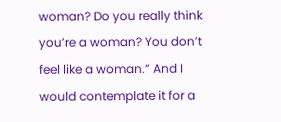woman? Do you really think you’re a woman? You don’t feel like a woman.” And I would contemplate it for a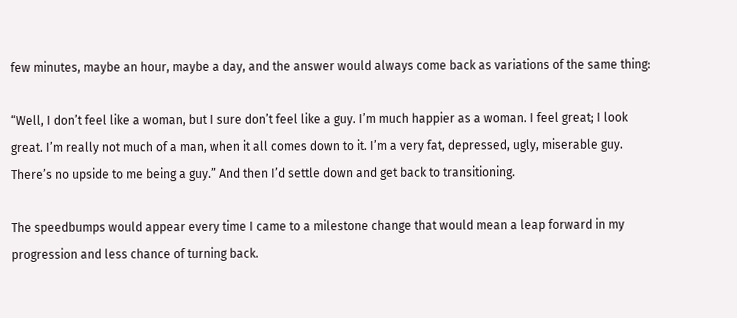few minutes, maybe an hour, maybe a day, and the answer would always come back as variations of the same thing:

“Well, I don’t feel like a woman, but I sure don’t feel like a guy. I’m much happier as a woman. I feel great; I look great. I’m really not much of a man, when it all comes down to it. I’m a very fat, depressed, ugly, miserable guy. There’s no upside to me being a guy.” And then I’d settle down and get back to transitioning.

The speedbumps would appear every time I came to a milestone change that would mean a leap forward in my progression and less chance of turning back.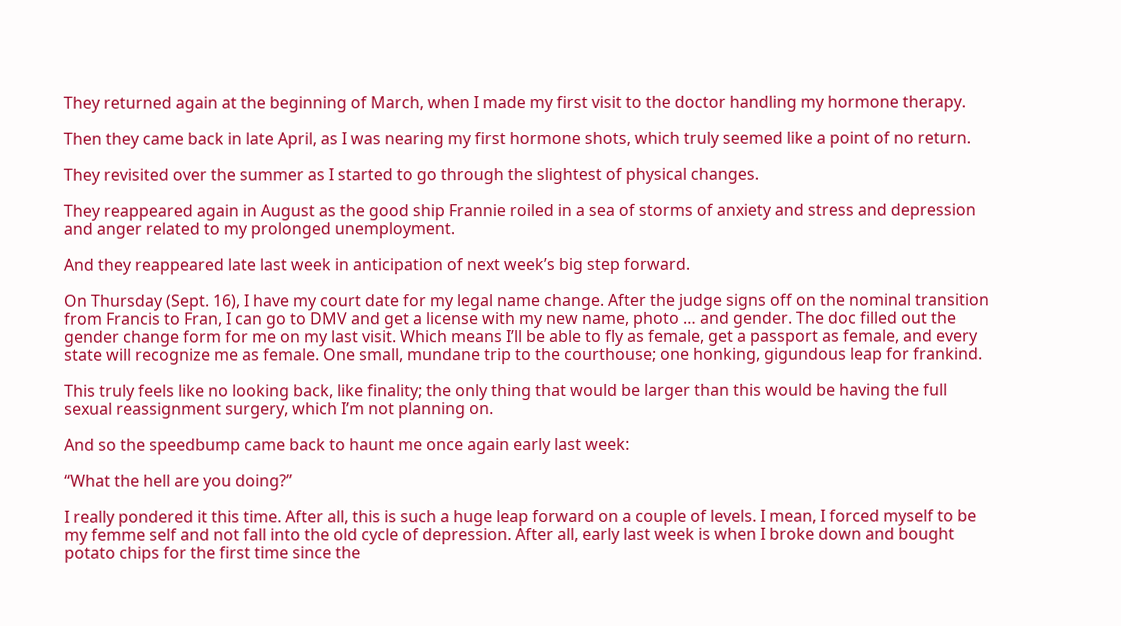They returned again at the beginning of March, when I made my first visit to the doctor handling my hormone therapy.

Then they came back in late April, as I was nearing my first hormone shots, which truly seemed like a point of no return.

They revisited over the summer as I started to go through the slightest of physical changes.

They reappeared again in August as the good ship Frannie roiled in a sea of storms of anxiety and stress and depression and anger related to my prolonged unemployment.

And they reappeared late last week in anticipation of next week’s big step forward.

On Thursday (Sept. 16), I have my court date for my legal name change. After the judge signs off on the nominal transition from Francis to Fran, I can go to DMV and get a license with my new name, photo … and gender. The doc filled out the gender change form for me on my last visit. Which means I’ll be able to fly as female, get a passport as female, and every state will recognize me as female. One small, mundane trip to the courthouse; one honking, gigundous leap for frankind.

This truly feels like no looking back, like finality; the only thing that would be larger than this would be having the full sexual reassignment surgery, which I’m not planning on.

And so the speedbump came back to haunt me once again early last week:

“What the hell are you doing?”

I really pondered it this time. After all, this is such a huge leap forward on a couple of levels. I mean, I forced myself to be my femme self and not fall into the old cycle of depression. After all, early last week is when I broke down and bought potato chips for the first time since the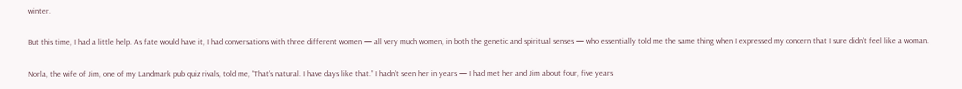winter.

But this time, I had a little help. As fate would have it, I had conversations with three different women — all very much women, in both the genetic and spiritual senses — who essentially told me the same thing when I expressed my concern that I sure didn’t feel like a woman.

Norla, the wife of Jim, one of my Landmark pub quiz rivals, told me, “That’s natural. I have days like that.” I hadn’t seen her in years — I had met her and Jim about four, five years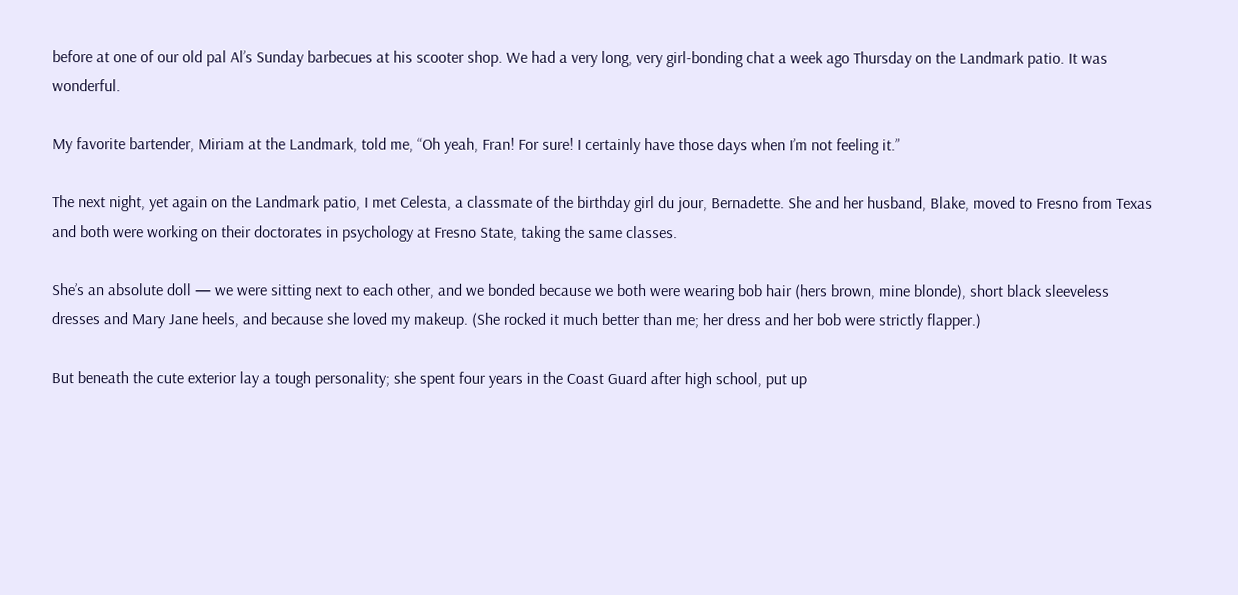before at one of our old pal Al’s Sunday barbecues at his scooter shop. We had a very long, very girl-bonding chat a week ago Thursday on the Landmark patio. It was wonderful.

My favorite bartender, Miriam at the Landmark, told me, “Oh yeah, Fran! For sure! I certainly have those days when I’m not feeling it.”

The next night, yet again on the Landmark patio, I met Celesta, a classmate of the birthday girl du jour, Bernadette. She and her husband, Blake, moved to Fresno from Texas and both were working on their doctorates in psychology at Fresno State, taking the same classes.

She’s an absolute doll — we were sitting next to each other, and we bonded because we both were wearing bob hair (hers brown, mine blonde), short black sleeveless dresses and Mary Jane heels, and because she loved my makeup. (She rocked it much better than me; her dress and her bob were strictly flapper.)

But beneath the cute exterior lay a tough personality; she spent four years in the Coast Guard after high school, put up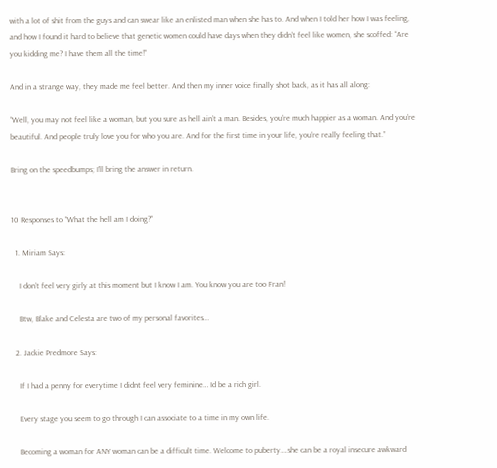with a lot of shit from the guys and can swear like an enlisted man when she has to. And when I told her how I was feeling, and how I found it hard to believe that genetic women could have days when they didn’t feel like women, she scoffed: “Are you kidding me? I have them all the time!”

And in a strange way, they made me feel better. And then my inner voice finally shot back, as it has all along:

“Well, you may not feel like a woman, but you sure as hell ain’t a man. Besides, you’re much happier as a woman. And you’re beautiful. And people truly love you for who you are. And for the first time in your life, you’re really feeling that.”

Bring on the speedbumps; I’ll bring the answer in return.


10 Responses to “What the hell am I doing?”

  1. Miriam Says:

    I don’t feel very girly at this moment but I know I am. You know you are too Fran!

    Btw, Blake and Celesta are two of my personal favorites…

  2. Jackie Predmore Says:

    If I had a penny for everytime I didnt feel very feminine… Id be a rich girl.

    Every stage you seem to go through I can associate to a time in my own life.

    Becoming a woman for ANY woman can be a difficult time. Welcome to puberty….she can be a royal insecure awkward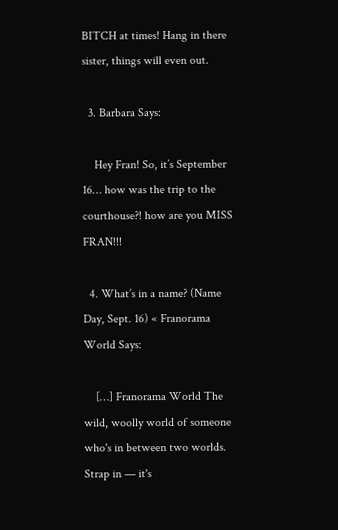BITCH at times! Hang in there sister, things will even out.

  3. Barbara Says:

    Hey Fran! So, it’s September 16… how was the trip to the courthouse?! how are you MISS FRAN!!!

  4. What’s in a name? (Name Day, Sept. 16) « Franorama World Says:

    […] Franorama World The wild, woolly world of someone who's in between two worlds. Strap in — it's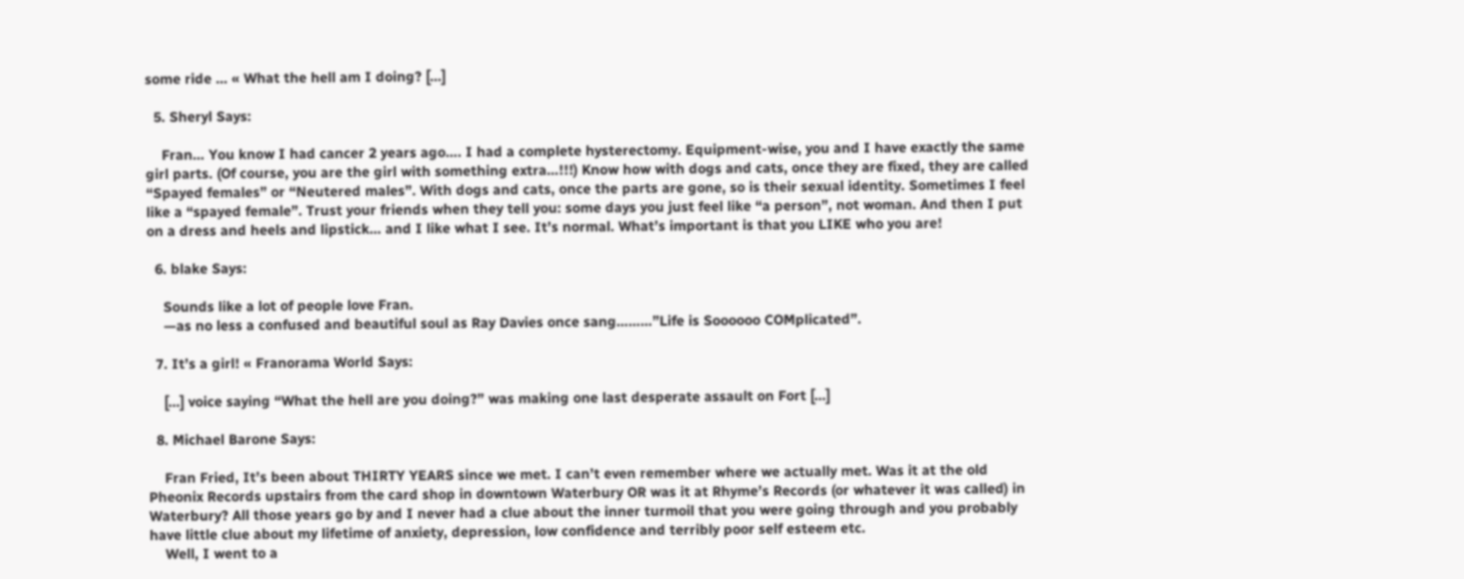some ride … « What the hell am I doing? […]

  5. Sheryl Says:

    Fran… You know I had cancer 2 years ago…. I had a complete hysterectomy. Equipment-wise, you and I have exactly the same girl parts. (Of course, you are the girl with something extra…!!!) Know how with dogs and cats, once they are fixed, they are called “Spayed females” or “Neutered males”. With dogs and cats, once the parts are gone, so is their sexual identity. Sometimes I feel like a “spayed female”. Trust your friends when they tell you: some days you just feel like “a person”, not woman. And then I put on a dress and heels and lipstick… and I like what I see. It’s normal. What’s important is that you LIKE who you are!

  6. blake Says:

    Sounds like a lot of people love Fran.
    —as no less a confused and beautiful soul as Ray Davies once sang………”Life is Soooooo COMplicated”.

  7. It’s a girl! « Franorama World Says:

    […] voice saying “What the hell are you doing?” was making one last desperate assault on Fort […]

  8. Michael Barone Says:

    Fran Fried, It’s been about THIRTY YEARS since we met. I can’t even remember where we actually met. Was it at the old Pheonix Records upstairs from the card shop in downtown Waterbury OR was it at Rhyme’s Records (or whatever it was called) in Waterbury? All those years go by and I never had a clue about the inner turmoil that you were going through and you probably have little clue about my lifetime of anxiety, depression, low confidence and terribly poor self esteem etc.
    Well, I went to a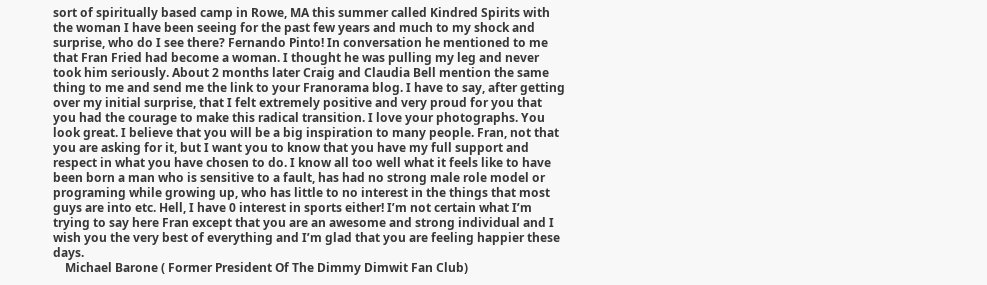sort of spiritually based camp in Rowe, MA this summer called Kindred Spirits with the woman I have been seeing for the past few years and much to my shock and surprise, who do I see there? Fernando Pinto! In conversation he mentioned to me that Fran Fried had become a woman. I thought he was pulling my leg and never took him seriously. About 2 months later Craig and Claudia Bell mention the same thing to me and send me the link to your Franorama blog. I have to say, after getting over my initial surprise, that I felt extremely positive and very proud for you that you had the courage to make this radical transition. I love your photographs. You look great. I believe that you will be a big inspiration to many people. Fran, not that you are asking for it, but I want you to know that you have my full support and respect in what you have chosen to do. I know all too well what it feels like to have been born a man who is sensitive to a fault, has had no strong male role model or programing while growing up, who has little to no interest in the things that most guys are into etc. Hell, I have 0 interest in sports either! I’m not certain what I’m trying to say here Fran except that you are an awesome and strong individual and I wish you the very best of everything and I’m glad that you are feeling happier these days.
    Michael Barone ( Former President Of The Dimmy Dimwit Fan Club)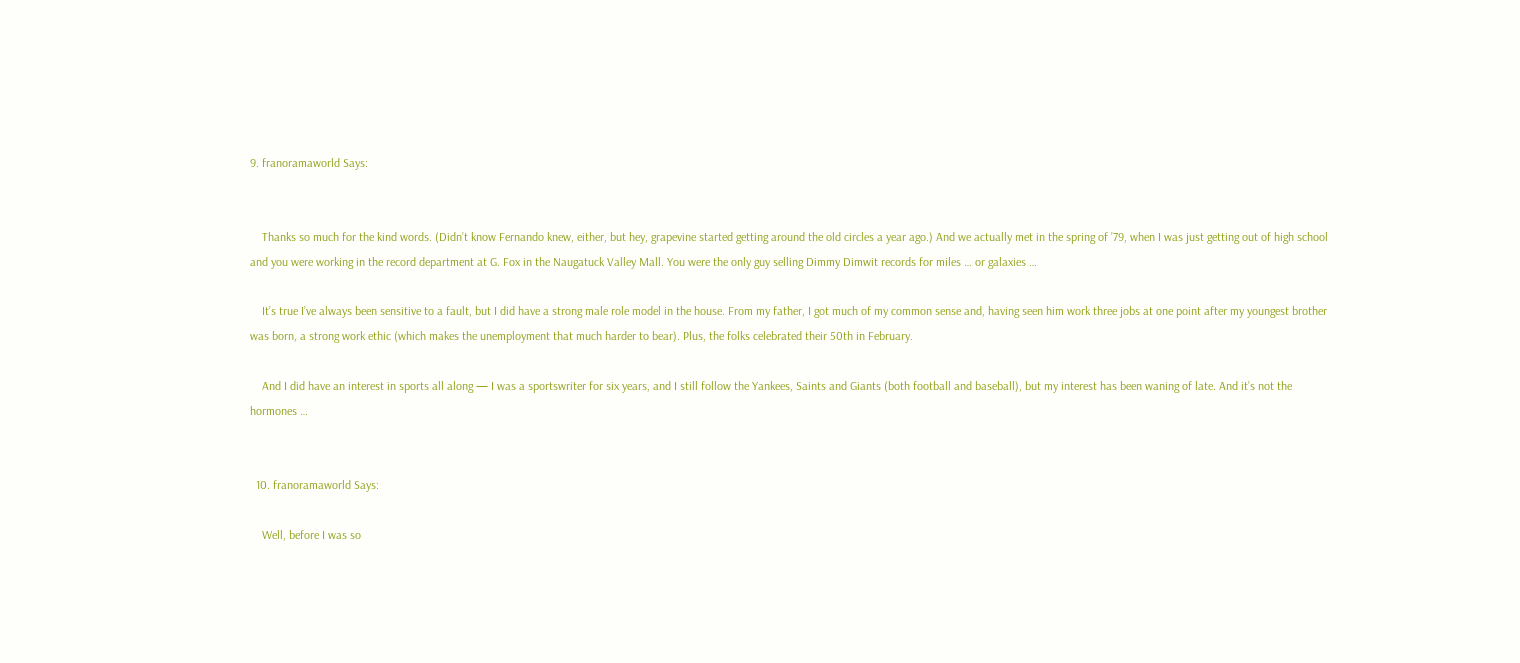9. franoramaworld Says:


    Thanks so much for the kind words. (Didn’t know Fernando knew, either, but hey, grapevine started getting around the old circles a year ago.) And we actually met in the spring of ’79, when I was just getting out of high school and you were working in the record department at G. Fox in the Naugatuck Valley Mall. You were the only guy selling Dimmy Dimwit records for miles … or galaxies …

    It’s true I’ve always been sensitive to a fault, but I did have a strong male role model in the house. From my father, I got much of my common sense and, having seen him work three jobs at one point after my youngest brother was born, a strong work ethic (which makes the unemployment that much harder to bear). Plus, the folks celebrated their 50th in February.

    And I did have an interest in sports all along — I was a sportswriter for six years, and I still follow the Yankees, Saints and Giants (both football and baseball), but my interest has been waning of late. And it’s not the hormones …


  10. franoramaworld Says:

    Well, before I was so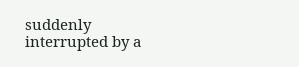suddenly interrupted by a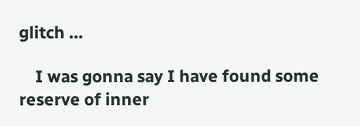glitch …

    I was gonna say I have found some reserve of inner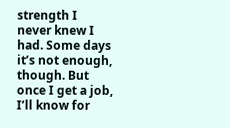strength I never knew I had. Some days it’s not enough, though. But once I get a job, I’ll know for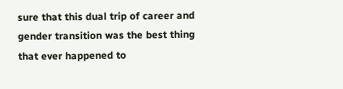sure that this dual trip of career and gender transition was the best thing that ever happened to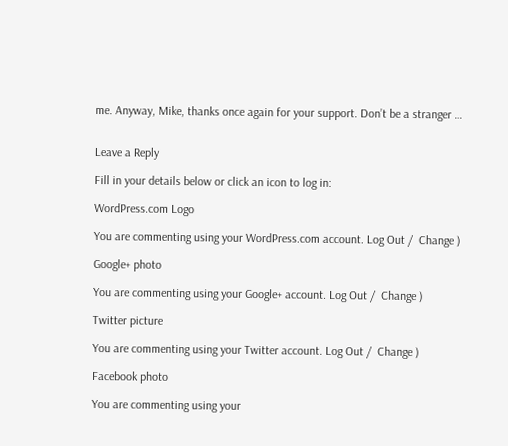me. Anyway, Mike, thanks once again for your support. Don’t be a stranger …


Leave a Reply

Fill in your details below or click an icon to log in:

WordPress.com Logo

You are commenting using your WordPress.com account. Log Out /  Change )

Google+ photo

You are commenting using your Google+ account. Log Out /  Change )

Twitter picture

You are commenting using your Twitter account. Log Out /  Change )

Facebook photo

You are commenting using your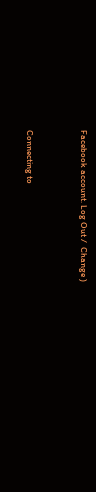Facebook account. Log Out /  Change )


Connecting to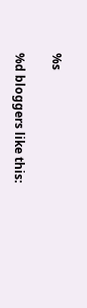%s

%d bloggers like this: